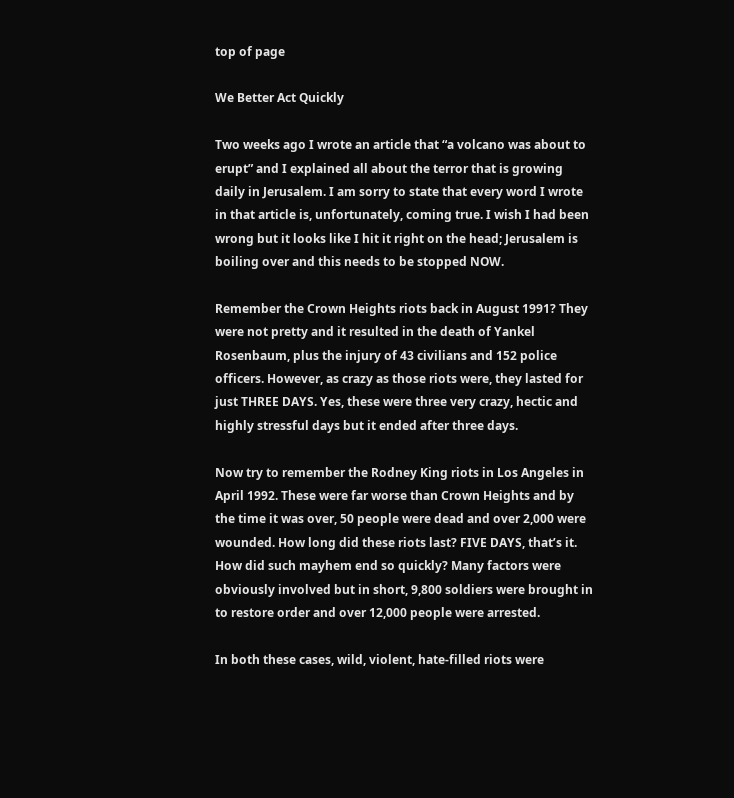top of page

We Better Act Quickly

Two weeks ago I wrote an article that “a volcano was about to erupt” and I explained all about the terror that is growing daily in Jerusalem. I am sorry to state that every word I wrote in that article is, unfortunately, coming true. I wish I had been wrong but it looks like I hit it right on the head; Jerusalem is boiling over and this needs to be stopped NOW.

Remember the Crown Heights riots back in August 1991? They were not pretty and it resulted in the death of Yankel Rosenbaum, plus the injury of 43 civilians and 152 police officers. However, as crazy as those riots were, they lasted for just THREE DAYS. Yes, these were three very crazy, hectic and highly stressful days but it ended after three days.

Now try to remember the Rodney King riots in Los Angeles in April 1992. These were far worse than Crown Heights and by the time it was over, 50 people were dead and over 2,000 were wounded. How long did these riots last? FIVE DAYS, that’s it. How did such mayhem end so quickly? Many factors were obviously involved but in short, 9,800 soldiers were brought in to restore order and over 12,000 people were arrested.

In both these cases, wild, violent, hate-filled riots were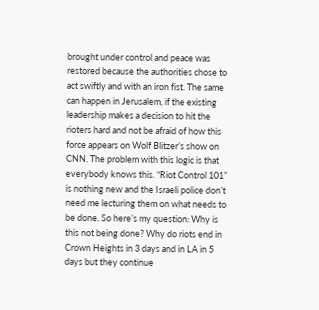brought under control and peace was restored because the authorities chose to act swiftly and with an iron fist. The same can happen in Jerusalem, if the existing leadership makes a decision to hit the rioters hard and not be afraid of how this force appears on Wolf Blitzer’s show on CNN. The problem with this logic is that everybody knows this. “Riot Control 101” is nothing new and the Israeli police don’t need me lecturing them on what needs to be done. So here’s my question: Why is this not being done? Why do riots end in Crown Heights in 3 days and in LA in 5 days but they continue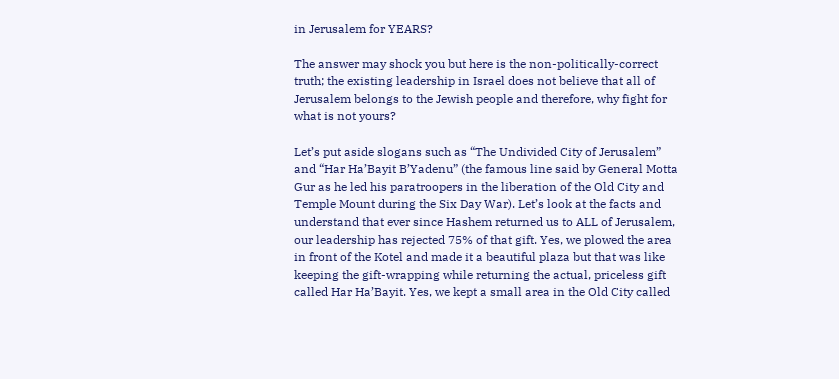in Jerusalem for YEARS?

The answer may shock you but here is the non-politically-correct truth; the existing leadership in Israel does not believe that all of Jerusalem belongs to the Jewish people and therefore, why fight for what is not yours?

Let’s put aside slogans such as “The Undivided City of Jerusalem” and “Har Ha’Bayit B’Yadenu” (the famous line said by General Motta Gur as he led his paratroopers in the liberation of the Old City and Temple Mount during the Six Day War). Let’s look at the facts and understand that ever since Hashem returned us to ALL of Jerusalem, our leadership has rejected 75% of that gift. Yes, we plowed the area in front of the Kotel and made it a beautiful plaza but that was like keeping the gift-wrapping while returning the actual, priceless gift called Har Ha’Bayit. Yes, we kept a small area in the Old City called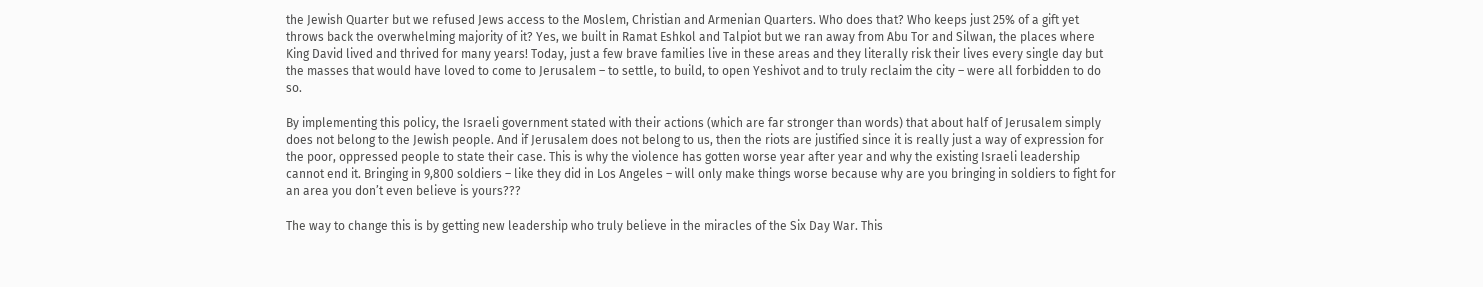the Jewish Quarter but we refused Jews access to the Moslem, Christian and Armenian Quarters. Who does that? Who keeps just 25% of a gift yet throws back the overwhelming majority of it? Yes, we built in Ramat Eshkol and Talpiot but we ran away from Abu Tor and Silwan, the places where King David lived and thrived for many years! Today, just a few brave families live in these areas and they literally risk their lives every single day but the masses that would have loved to come to Jerusalem – to settle, to build, to open Yeshivot and to truly reclaim the city – were all forbidden to do so.

By implementing this policy, the Israeli government stated with their actions (which are far stronger than words) that about half of Jerusalem simply does not belong to the Jewish people. And if Jerusalem does not belong to us, then the riots are justified since it is really just a way of expression for the poor, oppressed people to state their case. This is why the violence has gotten worse year after year and why the existing Israeli leadership cannot end it. Bringing in 9,800 soldiers – like they did in Los Angeles – will only make things worse because why are you bringing in soldiers to fight for an area you don’t even believe is yours???

The way to change this is by getting new leadership who truly believe in the miracles of the Six Day War. This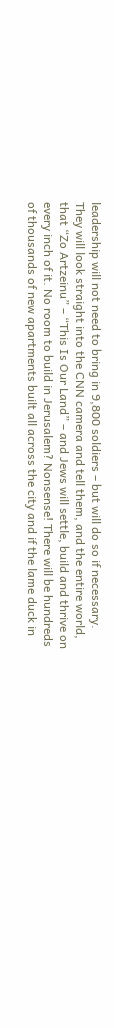leadership will not need to bring in 9,800 soldiers – but will do so if necessary. They will look straight into the CNN camera and tell them, and the entire world, that “Zo Artzeinu” – “This Is Our Land” – and Jews will settle, build and thrive on every inch of it. No room to build in Jerusalem? Nonsense! There will be hundreds of thousands of new apartments built all across the city and if the lame duck in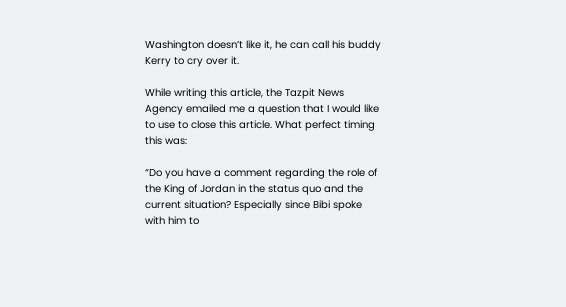Washington doesn’t like it, he can call his buddy Kerry to cry over it.

While writing this article, the Tazpit News Agency emailed me a question that I would like to use to close this article. What perfect timing this was:

“Do you have a comment regarding the role of the King of Jordan in the status quo and the current situation? Especially since Bibi spoke with him to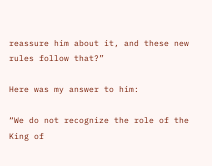reassure him about it, and these new rules follow that?”

Here was my answer to him:

“We do not recognize the role of the King of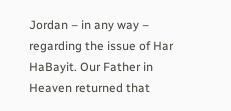Jordan – in any way – regarding the issue of Har HaBayit. Our Father in Heaven returned that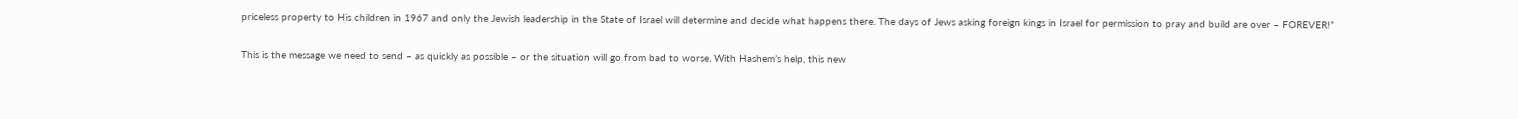priceless property to His children in 1967 and only the Jewish leadership in the State of Israel will determine and decide what happens there. The days of Jews asking foreign kings in Israel for permission to pray and build are over – FOREVER!”

This is the message we need to send – as quickly as possible – or the situation will go from bad to worse. With Hashem’s help, this new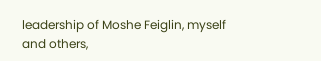leadership of Moshe Feiglin, myself and others,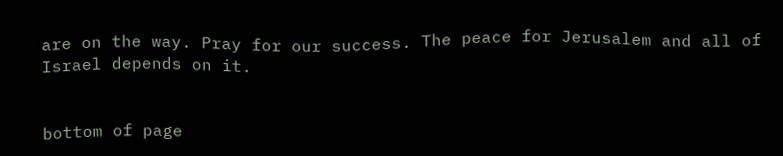are on the way. Pray for our success. The peace for Jerusalem and all of Israel depends on it.


bottom of page